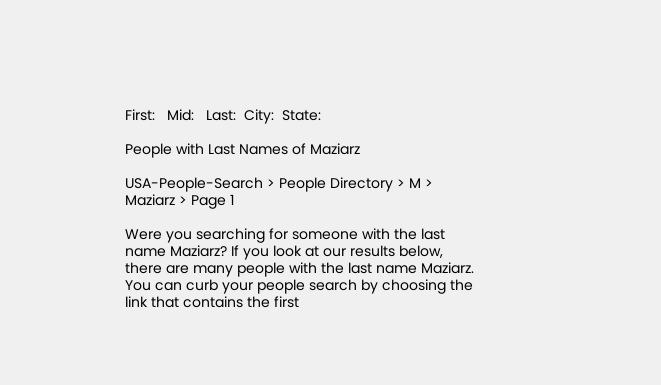First:   Mid:   Last:  City:  State:

People with Last Names of Maziarz

USA-People-Search > People Directory > M > Maziarz > Page 1

Were you searching for someone with the last name Maziarz? If you look at our results below, there are many people with the last name Maziarz. You can curb your people search by choosing the link that contains the first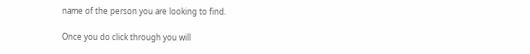name of the person you are looking to find.

Once you do click through you will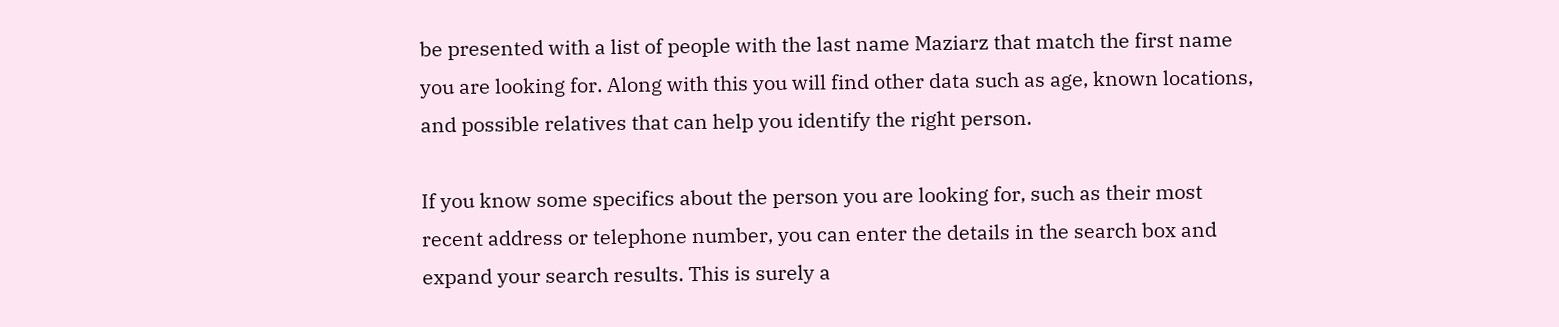be presented with a list of people with the last name Maziarz that match the first name you are looking for. Along with this you will find other data such as age, known locations, and possible relatives that can help you identify the right person.

If you know some specifics about the person you are looking for, such as their most recent address or telephone number, you can enter the details in the search box and expand your search results. This is surely a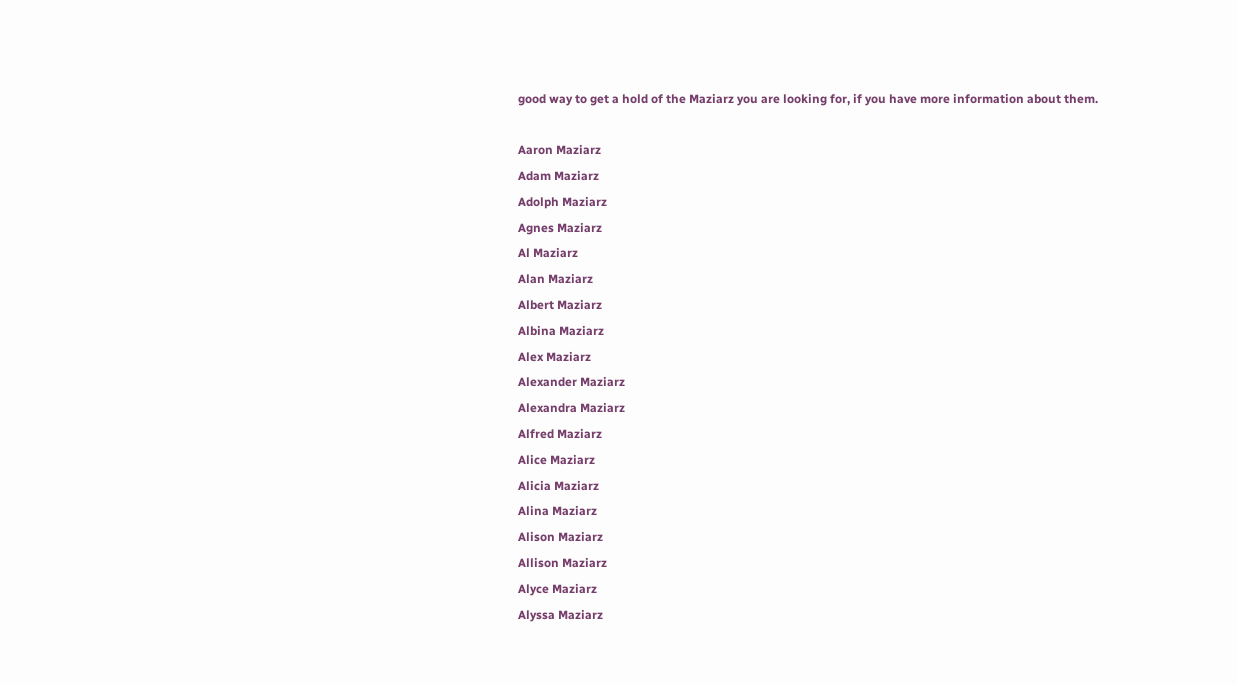good way to get a hold of the Maziarz you are looking for, if you have more information about them.

Aaron Maziarz
Adam Maziarz
Adolph Maziarz
Agnes Maziarz
Al Maziarz
Alan Maziarz
Albert Maziarz
Albina Maziarz
Alex Maziarz
Alexander Maziarz
Alexandra Maziarz
Alfred Maziarz
Alice Maziarz
Alicia Maziarz
Alina Maziarz
Alison Maziarz
Allison Maziarz
Alyce Maziarz
Alyssa Maziarz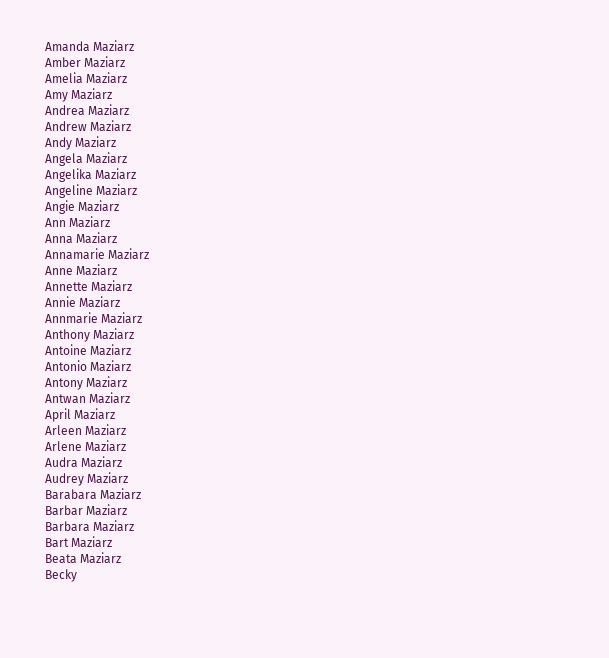Amanda Maziarz
Amber Maziarz
Amelia Maziarz
Amy Maziarz
Andrea Maziarz
Andrew Maziarz
Andy Maziarz
Angela Maziarz
Angelika Maziarz
Angeline Maziarz
Angie Maziarz
Ann Maziarz
Anna Maziarz
Annamarie Maziarz
Anne Maziarz
Annette Maziarz
Annie Maziarz
Annmarie Maziarz
Anthony Maziarz
Antoine Maziarz
Antonio Maziarz
Antony Maziarz
Antwan Maziarz
April Maziarz
Arleen Maziarz
Arlene Maziarz
Audra Maziarz
Audrey Maziarz
Barabara Maziarz
Barbar Maziarz
Barbara Maziarz
Bart Maziarz
Beata Maziarz
Becky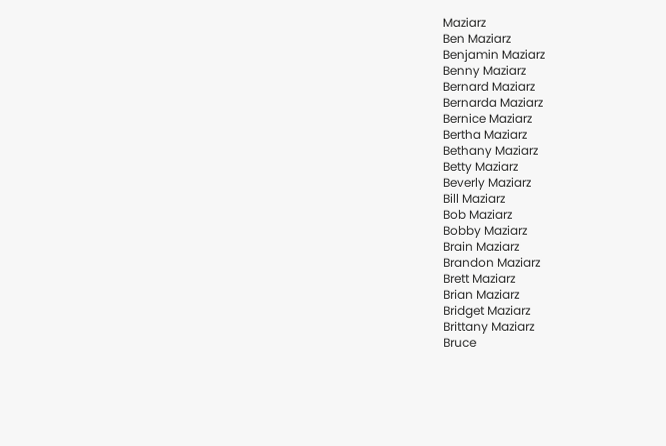Maziarz
Ben Maziarz
Benjamin Maziarz
Benny Maziarz
Bernard Maziarz
Bernarda Maziarz
Bernice Maziarz
Bertha Maziarz
Bethany Maziarz
Betty Maziarz
Beverly Maziarz
Bill Maziarz
Bob Maziarz
Bobby Maziarz
Brain Maziarz
Brandon Maziarz
Brett Maziarz
Brian Maziarz
Bridget Maziarz
Brittany Maziarz
Bruce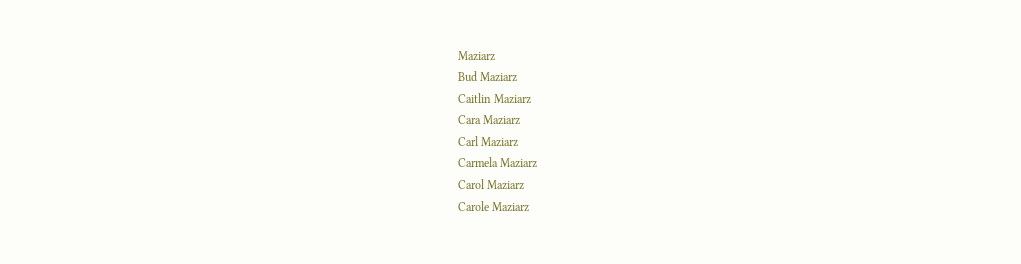Maziarz
Bud Maziarz
Caitlin Maziarz
Cara Maziarz
Carl Maziarz
Carmela Maziarz
Carol Maziarz
Carole Maziarz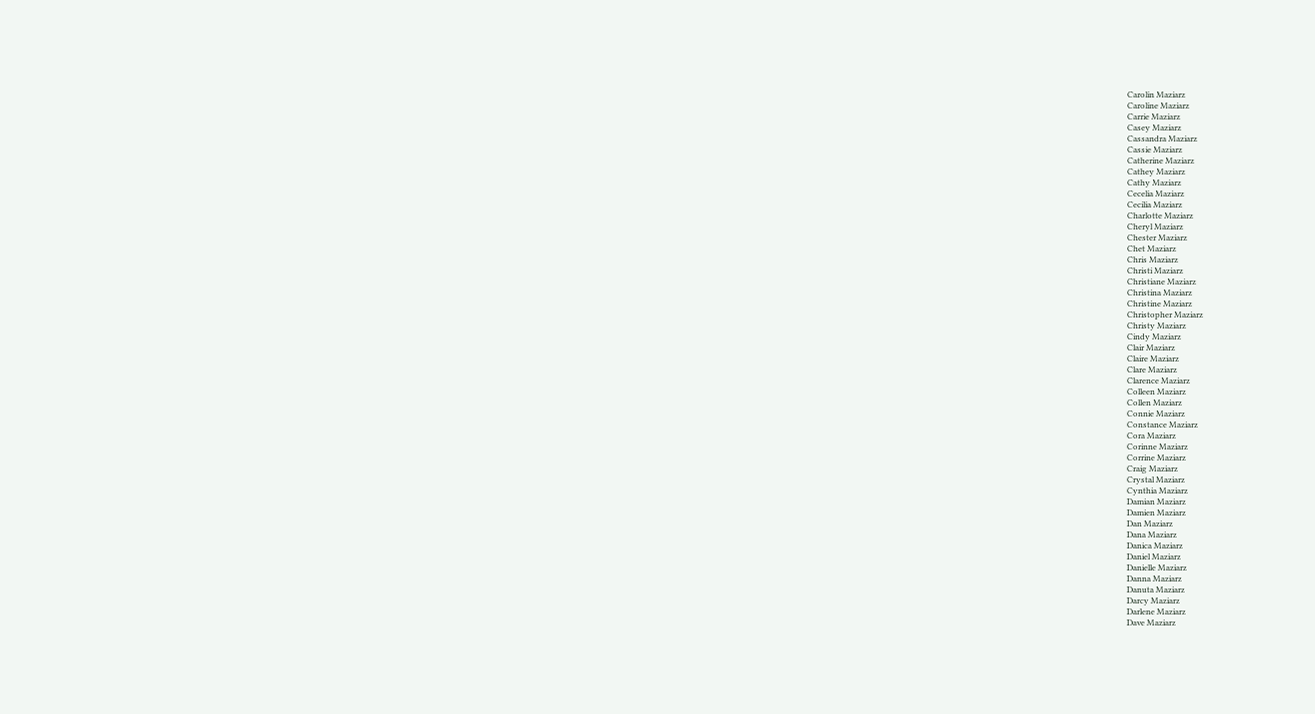Carolin Maziarz
Caroline Maziarz
Carrie Maziarz
Casey Maziarz
Cassandra Maziarz
Cassie Maziarz
Catherine Maziarz
Cathey Maziarz
Cathy Maziarz
Cecelia Maziarz
Cecilia Maziarz
Charlotte Maziarz
Cheryl Maziarz
Chester Maziarz
Chet Maziarz
Chris Maziarz
Christi Maziarz
Christiane Maziarz
Christina Maziarz
Christine Maziarz
Christopher Maziarz
Christy Maziarz
Cindy Maziarz
Clair Maziarz
Claire Maziarz
Clare Maziarz
Clarence Maziarz
Colleen Maziarz
Collen Maziarz
Connie Maziarz
Constance Maziarz
Cora Maziarz
Corinne Maziarz
Corrine Maziarz
Craig Maziarz
Crystal Maziarz
Cynthia Maziarz
Damian Maziarz
Damien Maziarz
Dan Maziarz
Dana Maziarz
Danica Maziarz
Daniel Maziarz
Danielle Maziarz
Danna Maziarz
Danuta Maziarz
Darcy Maziarz
Darlene Maziarz
Dave Maziarz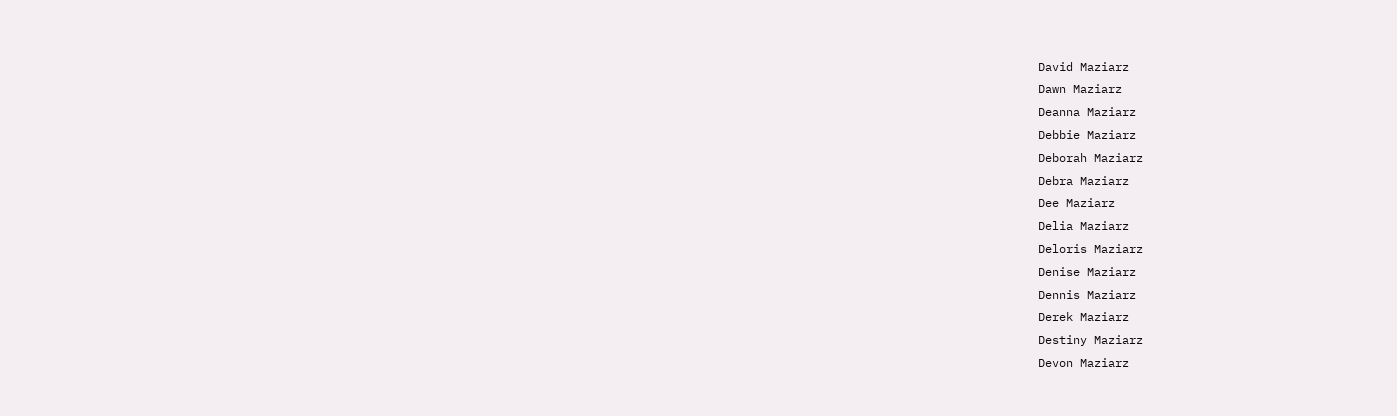David Maziarz
Dawn Maziarz
Deanna Maziarz
Debbie Maziarz
Deborah Maziarz
Debra Maziarz
Dee Maziarz
Delia Maziarz
Deloris Maziarz
Denise Maziarz
Dennis Maziarz
Derek Maziarz
Destiny Maziarz
Devon Maziarz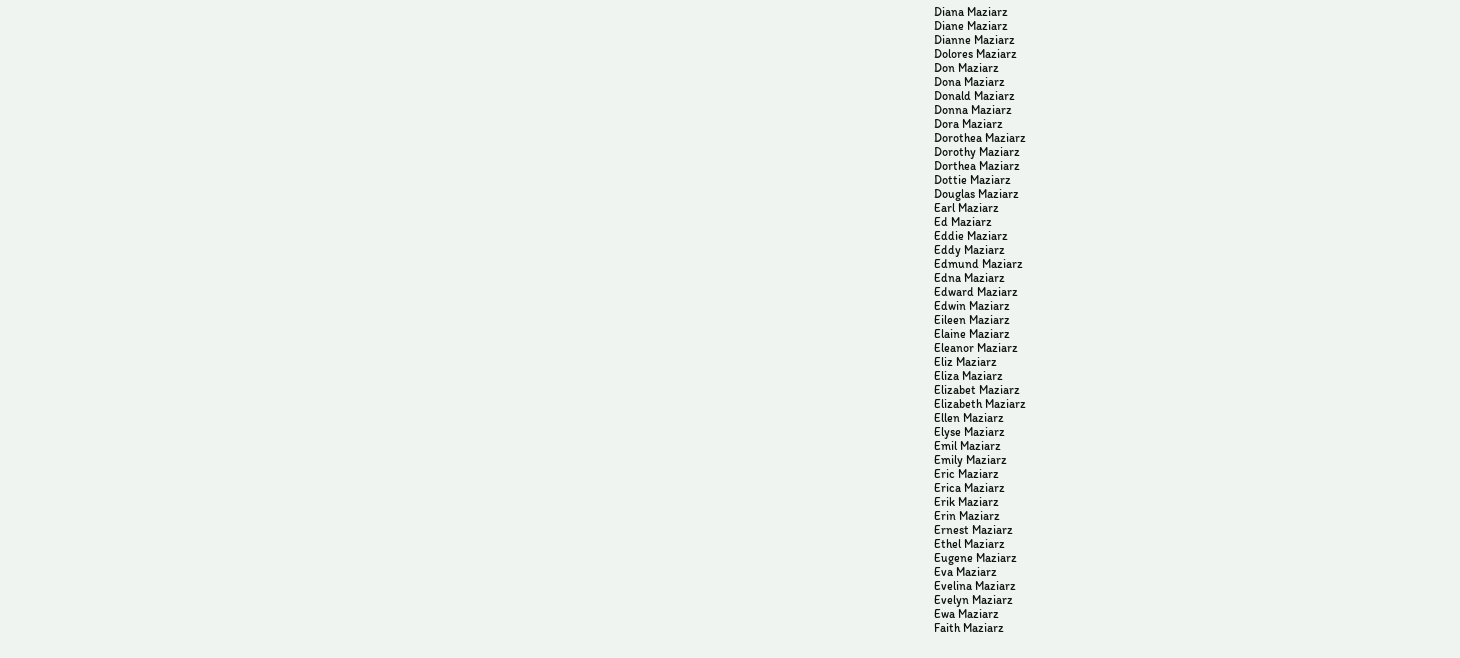Diana Maziarz
Diane Maziarz
Dianne Maziarz
Dolores Maziarz
Don Maziarz
Dona Maziarz
Donald Maziarz
Donna Maziarz
Dora Maziarz
Dorothea Maziarz
Dorothy Maziarz
Dorthea Maziarz
Dottie Maziarz
Douglas Maziarz
Earl Maziarz
Ed Maziarz
Eddie Maziarz
Eddy Maziarz
Edmund Maziarz
Edna Maziarz
Edward Maziarz
Edwin Maziarz
Eileen Maziarz
Elaine Maziarz
Eleanor Maziarz
Eliz Maziarz
Eliza Maziarz
Elizabet Maziarz
Elizabeth Maziarz
Ellen Maziarz
Elyse Maziarz
Emil Maziarz
Emily Maziarz
Eric Maziarz
Erica Maziarz
Erik Maziarz
Erin Maziarz
Ernest Maziarz
Ethel Maziarz
Eugene Maziarz
Eva Maziarz
Evelina Maziarz
Evelyn Maziarz
Ewa Maziarz
Faith Maziarz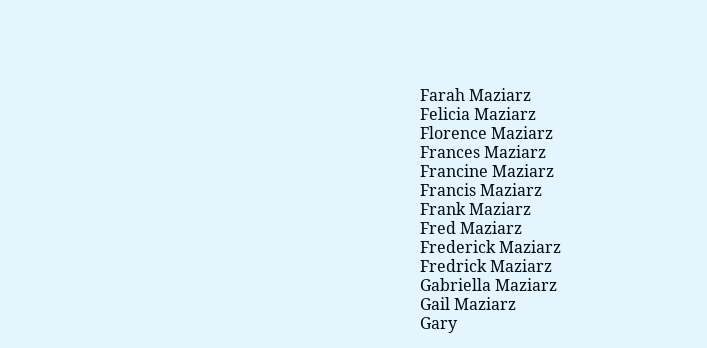Farah Maziarz
Felicia Maziarz
Florence Maziarz
Frances Maziarz
Francine Maziarz
Francis Maziarz
Frank Maziarz
Fred Maziarz
Frederick Maziarz
Fredrick Maziarz
Gabriella Maziarz
Gail Maziarz
Gary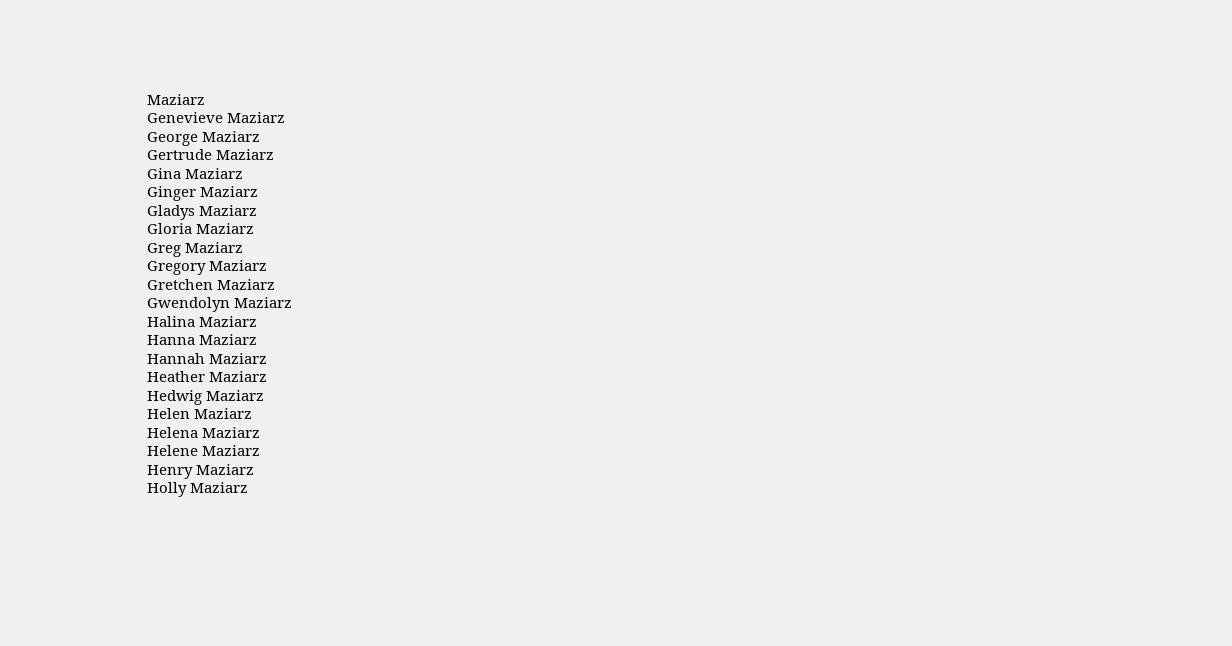Maziarz
Genevieve Maziarz
George Maziarz
Gertrude Maziarz
Gina Maziarz
Ginger Maziarz
Gladys Maziarz
Gloria Maziarz
Greg Maziarz
Gregory Maziarz
Gretchen Maziarz
Gwendolyn Maziarz
Halina Maziarz
Hanna Maziarz
Hannah Maziarz
Heather Maziarz
Hedwig Maziarz
Helen Maziarz
Helena Maziarz
Helene Maziarz
Henry Maziarz
Holly Maziarz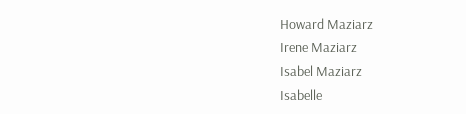Howard Maziarz
Irene Maziarz
Isabel Maziarz
Isabelle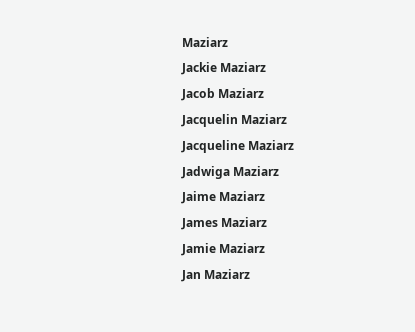Maziarz
Jackie Maziarz
Jacob Maziarz
Jacquelin Maziarz
Jacqueline Maziarz
Jadwiga Maziarz
Jaime Maziarz
James Maziarz
Jamie Maziarz
Jan Maziarz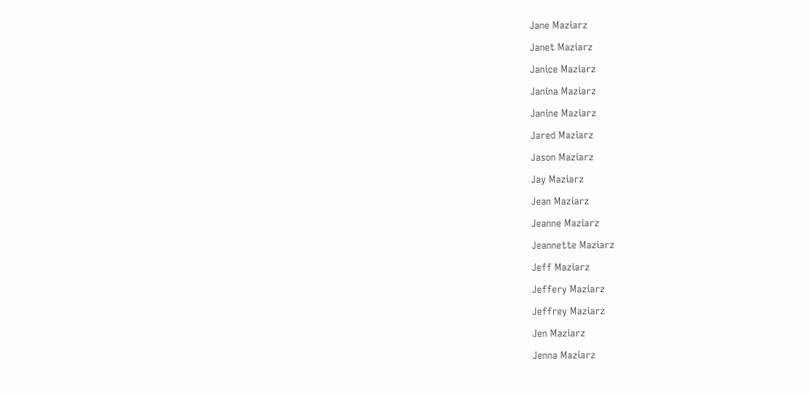Jane Maziarz
Janet Maziarz
Janice Maziarz
Janina Maziarz
Janine Maziarz
Jared Maziarz
Jason Maziarz
Jay Maziarz
Jean Maziarz
Jeanne Maziarz
Jeannette Maziarz
Jeff Maziarz
Jeffery Maziarz
Jeffrey Maziarz
Jen Maziarz
Jenna Maziarz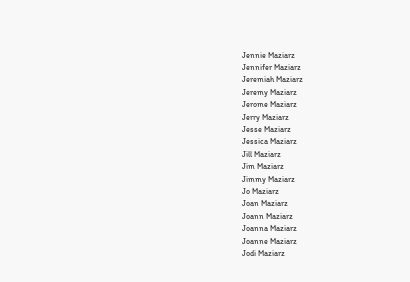Jennie Maziarz
Jennifer Maziarz
Jeremiah Maziarz
Jeremy Maziarz
Jerome Maziarz
Jerry Maziarz
Jesse Maziarz
Jessica Maziarz
Jill Maziarz
Jim Maziarz
Jimmy Maziarz
Jo Maziarz
Joan Maziarz
Joann Maziarz
Joanna Maziarz
Joanne Maziarz
Jodi Maziarz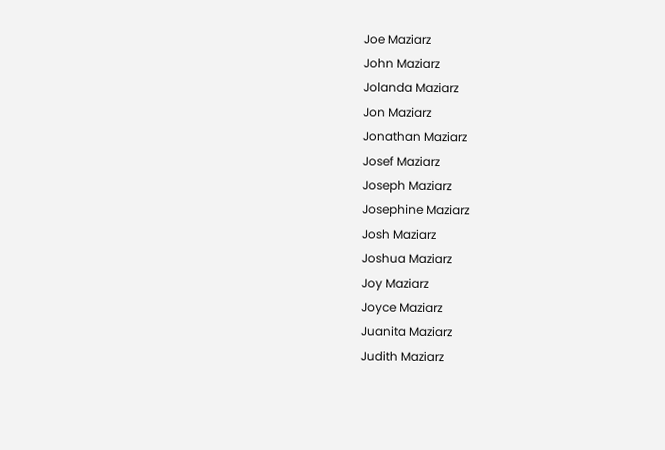Joe Maziarz
John Maziarz
Jolanda Maziarz
Jon Maziarz
Jonathan Maziarz
Josef Maziarz
Joseph Maziarz
Josephine Maziarz
Josh Maziarz
Joshua Maziarz
Joy Maziarz
Joyce Maziarz
Juanita Maziarz
Judith Maziarz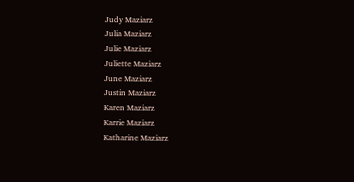Judy Maziarz
Julia Maziarz
Julie Maziarz
Juliette Maziarz
June Maziarz
Justin Maziarz
Karen Maziarz
Karrie Maziarz
Katharine Maziarz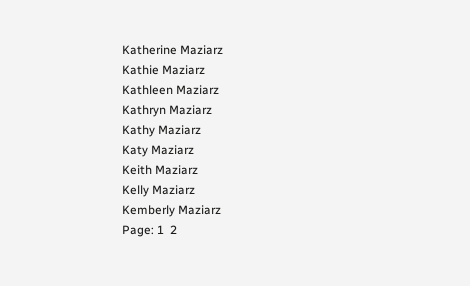Katherine Maziarz
Kathie Maziarz
Kathleen Maziarz
Kathryn Maziarz
Kathy Maziarz
Katy Maziarz
Keith Maziarz
Kelly Maziarz
Kemberly Maziarz
Page: 1  2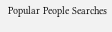Popular People Searches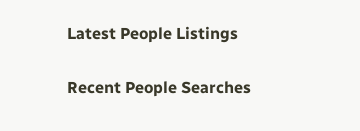Latest People Listings

Recent People Searches